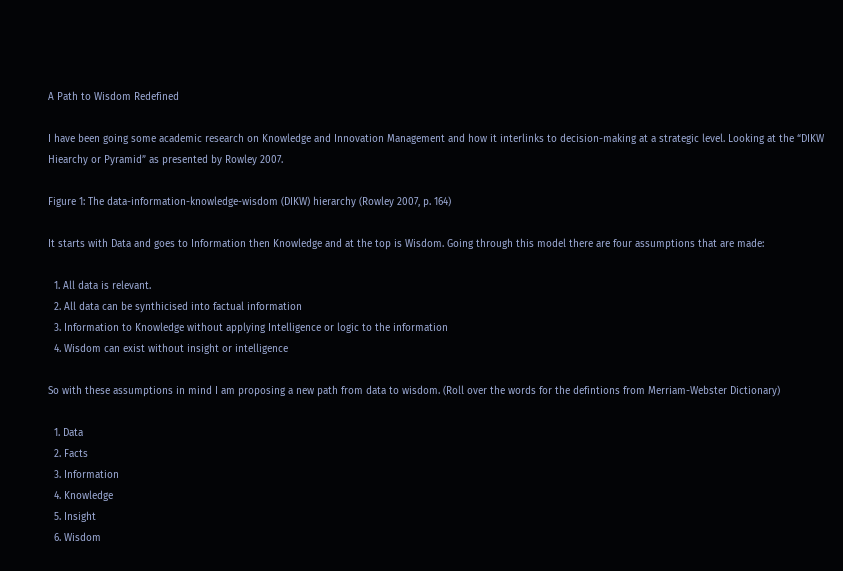A Path to Wisdom Redefined

I have been going some academic research on Knowledge and Innovation Management and how it interlinks to decision-making at a strategic level. Looking at the “DIKW Hiearchy or Pyramid” as presented by Rowley 2007.

Figure 1: The data-information-knowledge-wisdom (DIKW) hierarchy (Rowley 2007, p. 164)

It starts with Data and goes to Information then Knowledge and at the top is Wisdom. Going through this model there are four assumptions that are made:

  1. All data is relevant.
  2. All data can be synthicised into factual information
  3. Information to Knowledge without applying Intelligence or logic to the information
  4. Wisdom can exist without insight or intelligence

So with these assumptions in mind I am proposing a new path from data to wisdom. (Roll over the words for the defintions from Merriam-Webster Dictionary)

  1. Data
  2. Facts
  3. Information
  4. Knowledge
  5. Insight
  6. Wisdom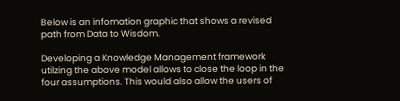Below is an infomation graphic that shows a revised path from Data to Wisdom.

Developing a Knowledge Management framework utilzing the above model allows to close the loop in the four assumptions. This would also allow the users of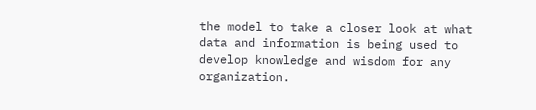the model to take a closer look at what data and information is being used to develop knowledge and wisdom for any organization.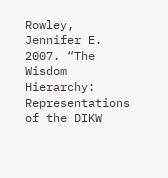Rowley, Jennifer E. 2007. “The Wisdom Hierarchy: Representations of the DIKW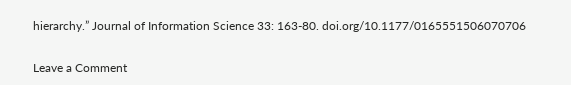hierarchy.” Journal of Information Science 33: 163-80. doi.org/10.1177/0165551506070706

Leave a Comment